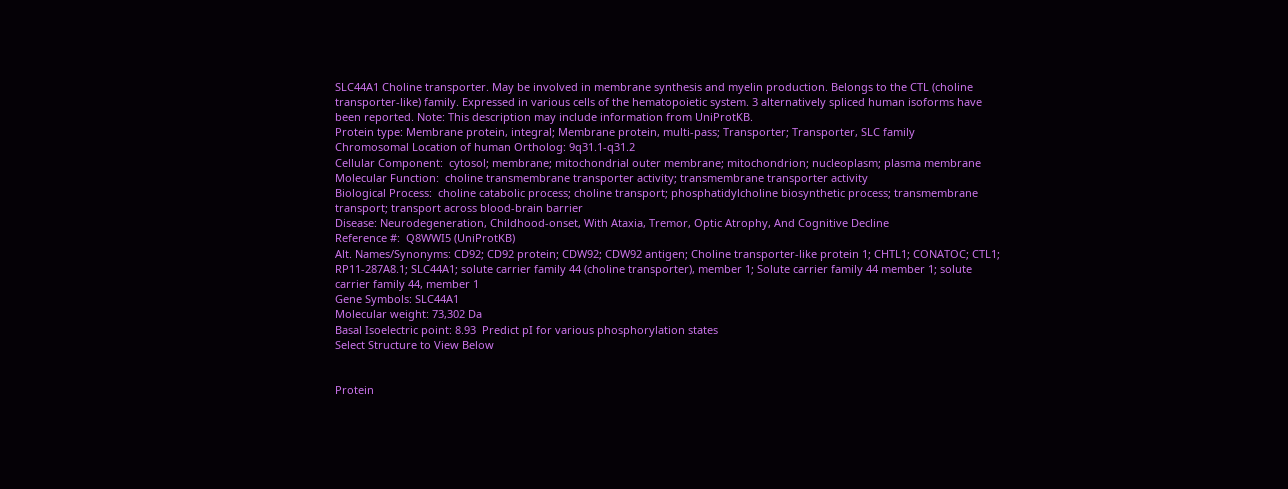SLC44A1 Choline transporter. May be involved in membrane synthesis and myelin production. Belongs to the CTL (choline transporter-like) family. Expressed in various cells of the hematopoietic system. 3 alternatively spliced human isoforms have been reported. Note: This description may include information from UniProtKB.
Protein type: Membrane protein, integral; Membrane protein, multi-pass; Transporter; Transporter, SLC family
Chromosomal Location of human Ortholog: 9q31.1-q31.2
Cellular Component:  cytosol; membrane; mitochondrial outer membrane; mitochondrion; nucleoplasm; plasma membrane
Molecular Function:  choline transmembrane transporter activity; transmembrane transporter activity
Biological Process:  choline catabolic process; choline transport; phosphatidylcholine biosynthetic process; transmembrane transport; transport across blood-brain barrier
Disease: Neurodegeneration, Childhood-onset, With Ataxia, Tremor, Optic Atrophy, And Cognitive Decline
Reference #:  Q8WWI5 (UniProtKB)
Alt. Names/Synonyms: CD92; CD92 protein; CDW92; CDW92 antigen; Choline transporter-like protein 1; CHTL1; CONATOC; CTL1; RP11-287A8.1; SLC44A1; solute carrier family 44 (choline transporter), member 1; Solute carrier family 44 member 1; solute carrier family 44, member 1
Gene Symbols: SLC44A1
Molecular weight: 73,302 Da
Basal Isoelectric point: 8.93  Predict pI for various phosphorylation states
Select Structure to View Below


Protein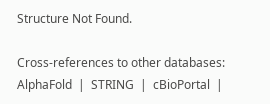Structure Not Found.

Cross-references to other databases:  AlphaFold  |  STRING  |  cBioPortal  |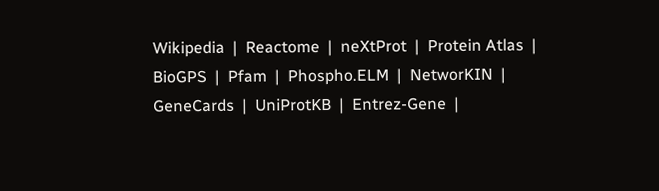Wikipedia  |  Reactome  |  neXtProt  |  Protein Atlas  |  BioGPS  |  Pfam  |  Phospho.ELM  |  NetworKIN  |  GeneCards  |  UniProtKB  |  Entrez-Gene  |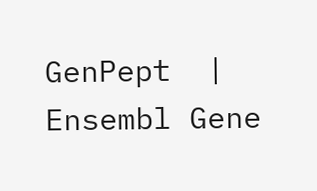GenPept  |  Ensembl Gene